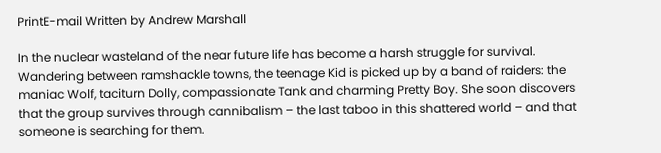PrintE-mail Written by Andrew Marshall

In the nuclear wasteland of the near future life has become a harsh struggle for survival. Wandering between ramshackle towns, the teenage Kid is picked up by a band of raiders: the maniac Wolf, taciturn Dolly, compassionate Tank and charming Pretty Boy. She soon discovers that the group survives through cannibalism – the last taboo in this shattered world – and that someone is searching for them.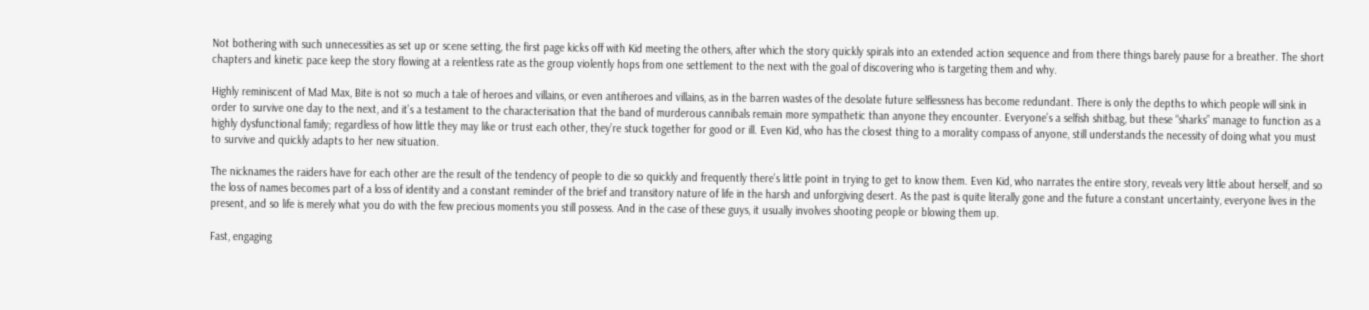Not bothering with such unnecessities as set up or scene setting, the first page kicks off with Kid meeting the others, after which the story quickly spirals into an extended action sequence and from there things barely pause for a breather. The short chapters and kinetic pace keep the story flowing at a relentless rate as the group violently hops from one settlement to the next with the goal of discovering who is targeting them and why.

Highly reminiscent of Mad Max, Bite is not so much a tale of heroes and villains, or even antiheroes and villains, as in the barren wastes of the desolate future selflessness has become redundant. There is only the depths to which people will sink in order to survive one day to the next, and it’s a testament to the characterisation that the band of murderous cannibals remain more sympathetic than anyone they encounter. Everyone’s a selfish shitbag, but these “sharks” manage to function as a highly dysfunctional family; regardless of how little they may like or trust each other, they’re stuck together for good or ill. Even Kid, who has the closest thing to a morality compass of anyone, still understands the necessity of doing what you must to survive and quickly adapts to her new situation.

The nicknames the raiders have for each other are the result of the tendency of people to die so quickly and frequently there’s little point in trying to get to know them. Even Kid, who narrates the entire story, reveals very little about herself, and so the loss of names becomes part of a loss of identity and a constant reminder of the brief and transitory nature of life in the harsh and unforgiving desert. As the past is quite literally gone and the future a constant uncertainty, everyone lives in the present, and so life is merely what you do with the few precious moments you still possess. And in the case of these guys, it usually involves shooting people or blowing them up.

Fast, engaging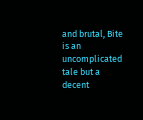and brutal, Bite is an uncomplicated tale but a decent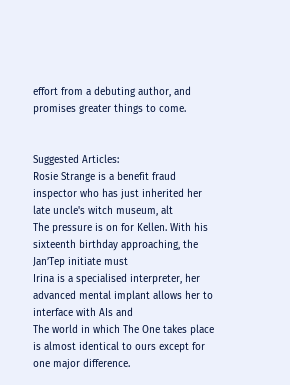effort from a debuting author, and promises greater things to come.


Suggested Articles:
Rosie Strange is a benefit fraud inspector who has just inherited her late uncle's witch museum, alt
The pressure is on for Kellen. With his sixteenth birthday approaching, the Jan’Tep initiate must
Irina is a specialised interpreter, her advanced mental implant allows her to interface with AIs and
The world in which The One takes place is almost identical to ours except for one major difference.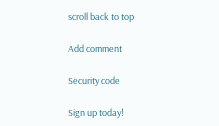scroll back to top

Add comment

Security code

Sign up today!